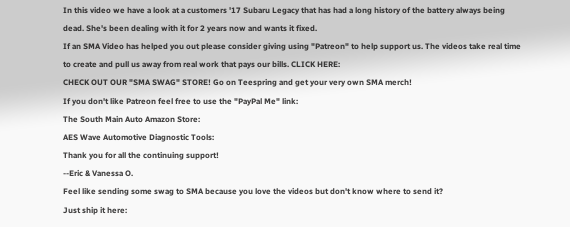In this video we have a look at a customers '17 Subaru Legacy that has had a long history of the battery always being dead. She's been dealing with it for 2 years now and wants it fixed.
If an SMA Video has helped you out please consider giving using "Patreon" to help support us. The videos take real time to create and pull us away from real work that pays our bills. CLICK HERE:
CHECK OUT OUR "SMA SWAG" STORE! Go on Teespring and get your very own SMA merch!
If you don't like Patreon feel free to use the "PayPal Me" link:
The South Main Auto Amazon Store:
AES Wave Automotive Diagnostic Tools:
Thank you for all the continuing support!
--Eric & Vanessa O.
Feel like sending some swag to SMA because you love the videos but don't know where to send it?
Just ship it here: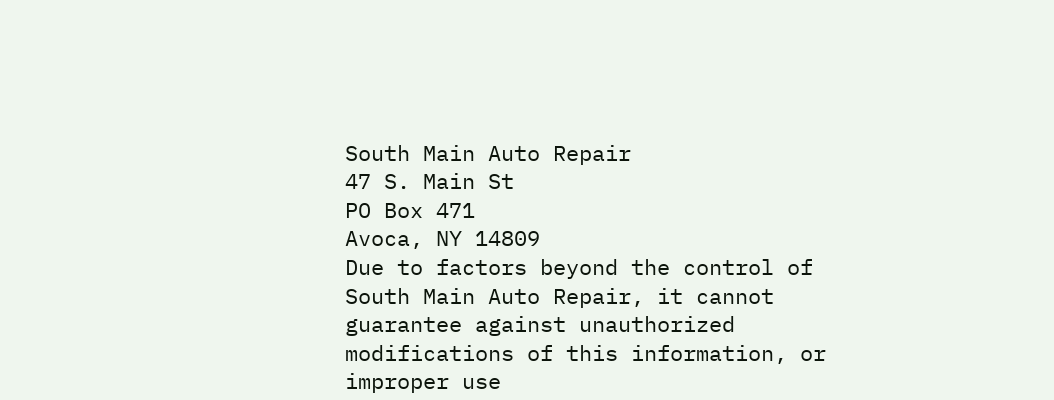South Main Auto Repair
47 S. Main St
PO Box 471
Avoca, NY 14809
Due to factors beyond the control of South Main Auto Repair, it cannot guarantee against unauthorized modifications of this information, or improper use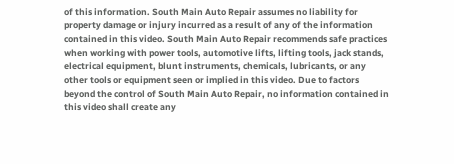of this information. South Main Auto Repair assumes no liability for property damage or injury incurred as a result of any of the information contained in this video. South Main Auto Repair recommends safe practices when working with power tools, automotive lifts, lifting tools, jack stands, electrical equipment, blunt instruments, chemicals, lubricants, or any other tools or equipment seen or implied in this video. Due to factors beyond the control of South Main Auto Repair, no information contained in this video shall create any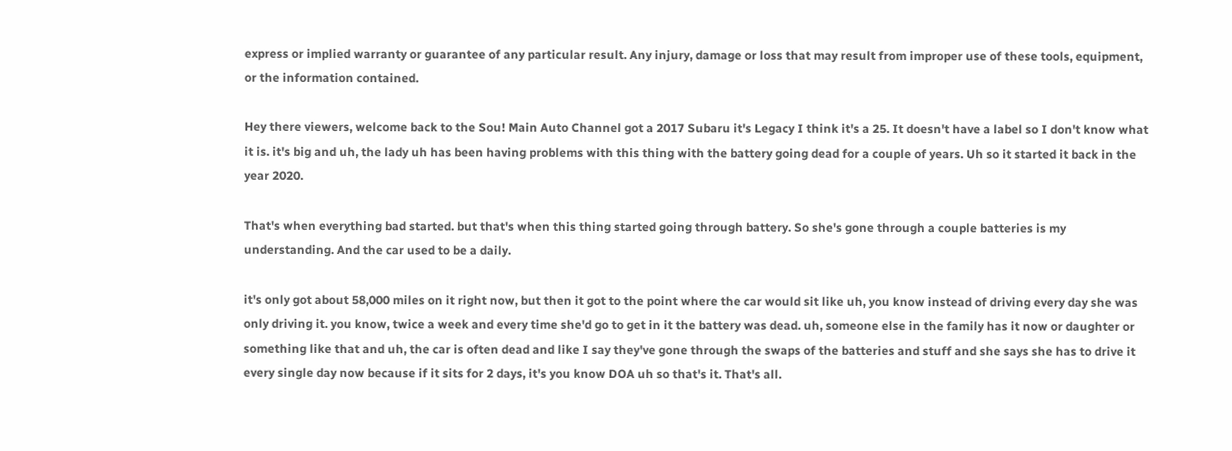express or implied warranty or guarantee of any particular result. Any injury, damage or loss that may result from improper use of these tools, equipment, or the information contained.

Hey there viewers, welcome back to the Sou! Main Auto Channel got a 2017 Subaru it's Legacy I think it's a 25. It doesn't have a label so I don't know what it is. it's big and uh, the lady uh has been having problems with this thing with the battery going dead for a couple of years. Uh so it started it back in the year 2020.

That's when everything bad started. but that's when this thing started going through battery. So she's gone through a couple batteries is my understanding. And the car used to be a daily.

it's only got about 58,000 miles on it right now, but then it got to the point where the car would sit like uh, you know instead of driving every day she was only driving it. you know, twice a week and every time she'd go to get in it the battery was dead. uh, someone else in the family has it now or daughter or something like that and uh, the car is often dead and like I say they've gone through the swaps of the batteries and stuff and she says she has to drive it every single day now because if it sits for 2 days, it's you know DOA uh so that's it. That's all.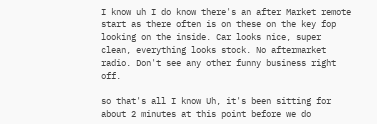I know uh I do know there's an after Market remote start as there often is on these on the key fop looking on the inside. Car looks nice, super clean, everything looks stock. No aftermarket radio. Don't see any other funny business right off.

so that's all I know Uh, it's been sitting for about 2 minutes at this point before we do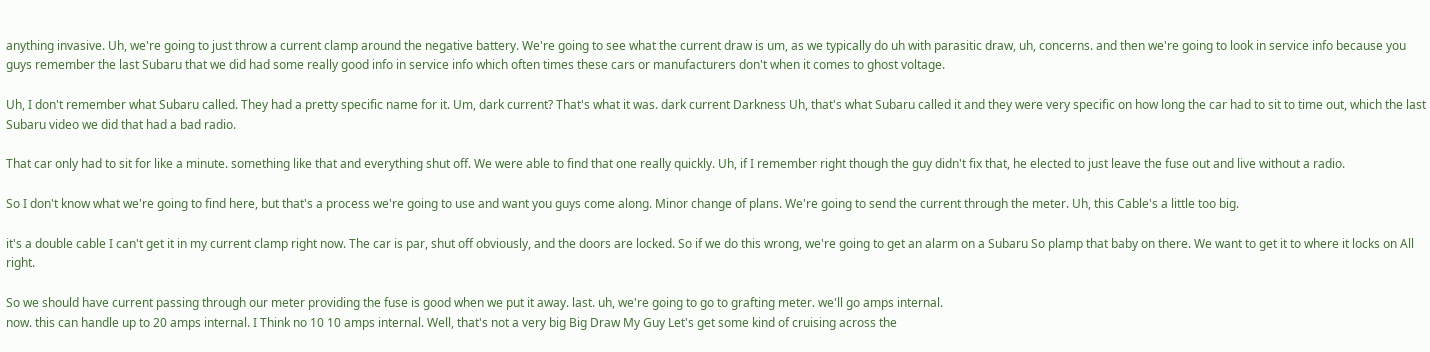anything invasive. Uh, we're going to just throw a current clamp around the negative battery. We're going to see what the current draw is um, as we typically do uh with parasitic draw, uh, concerns. and then we're going to look in service info because you guys remember the last Subaru that we did had some really good info in service info which often times these cars or manufacturers don't when it comes to ghost voltage.

Uh, I don't remember what Subaru called. They had a pretty specific name for it. Um, dark current? That's what it was. dark current Darkness Uh, that's what Subaru called it and they were very specific on how long the car had to sit to time out, which the last Subaru video we did that had a bad radio.

That car only had to sit for like a minute. something like that and everything shut off. We were able to find that one really quickly. Uh, if I remember right though the guy didn't fix that, he elected to just leave the fuse out and live without a radio.

So I don't know what we're going to find here, but that's a process we're going to use and want you guys come along. Minor change of plans. We're going to send the current through the meter. Uh, this Cable's a little too big.

it's a double cable I can't get it in my current clamp right now. The car is par, shut off obviously, and the doors are locked. So if we do this wrong, we're going to get an alarm on a Subaru So plamp that baby on there. We want to get it to where it locks on All right.

So we should have current passing through our meter providing the fuse is good when we put it away. last. uh, we're going to go to grafting meter. we'll go amps internal.
now. this can handle up to 20 amps internal. I Think no 10 10 amps internal. Well, that's not a very big Big Draw My Guy Let's get some kind of cruising across the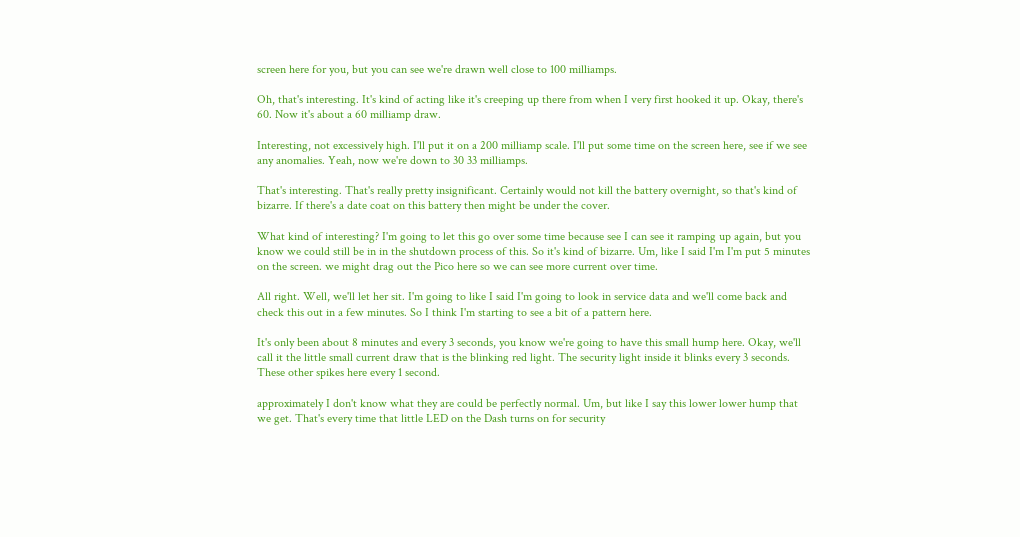screen here for you, but you can see we're drawn well close to 100 milliamps.

Oh, that's interesting. It's kind of acting like it's creeping up there from when I very first hooked it up. Okay, there's 60. Now it's about a 60 milliamp draw.

Interesting, not excessively high. I'll put it on a 200 milliamp scale. I'll put some time on the screen here, see if we see any anomalies. Yeah, now we're down to 30 33 milliamps.

That's interesting. That's really pretty insignificant. Certainly would not kill the battery overnight, so that's kind of bizarre. If there's a date coat on this battery then might be under the cover.

What kind of interesting? I'm going to let this go over some time because see I can see it ramping up again, but you know we could still be in in the shutdown process of this. So it's kind of bizarre. Um, like I said I'm I'm put 5 minutes on the screen. we might drag out the Pico here so we can see more current over time.

All right. Well, we'll let her sit. I'm going to like I said I'm going to look in service data and we'll come back and check this out in a few minutes. So I think I'm starting to see a bit of a pattern here.

It's only been about 8 minutes and every 3 seconds, you know we're going to have this small hump here. Okay, we'll call it the little small current draw that is the blinking red light. The security light inside it blinks every 3 seconds. These other spikes here every 1 second.

approximately I don't know what they are could be perfectly normal. Um, but like I say this lower lower hump that we get. That's every time that little LED on the Dash turns on for security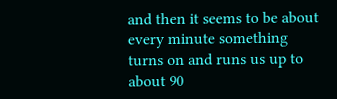and then it seems to be about every minute something turns on and runs us up to about 90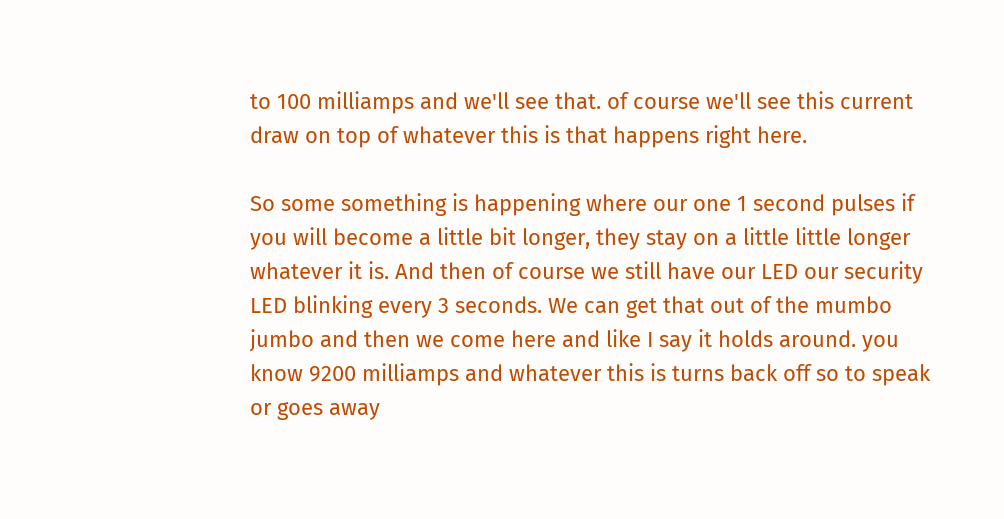to 100 milliamps and we'll see that. of course we'll see this current draw on top of whatever this is that happens right here.

So some something is happening where our one 1 second pulses if you will become a little bit longer, they stay on a little little longer whatever it is. And then of course we still have our LED our security LED blinking every 3 seconds. We can get that out of the mumbo jumbo and then we come here and like I say it holds around. you know 9200 milliamps and whatever this is turns back off so to speak or goes away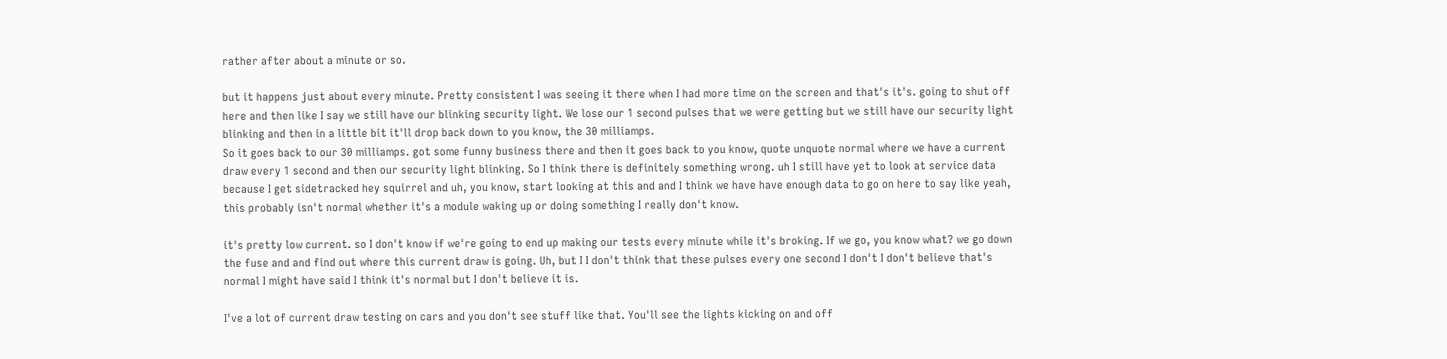rather after about a minute or so.

but it happens just about every minute. Pretty consistent I was seeing it there when I had more time on the screen and that's it's. going to shut off here and then like I say we still have our blinking security light. We lose our 1 second pulses that we were getting but we still have our security light blinking and then in a little bit it'll drop back down to you know, the 30 milliamps.
So it goes back to our 30 milliamps. got some funny business there and then it goes back to you know, quote unquote normal where we have a current draw every 1 second and then our security light blinking. So I think there is definitely something wrong. uh I still have yet to look at service data because I get sidetracked hey squirrel and uh, you know, start looking at this and and I think we have have enough data to go on here to say like yeah, this probably isn't normal whether it's a module waking up or doing something I really don't know.

it's pretty low current. so I don't know if we're going to end up making our tests every minute while it's broking. If we go, you know what? we go down the fuse and and find out where this current draw is going. Uh, but I I don't think that these pulses every one second I don't I don't believe that's normal I might have said I think it's normal but I don't believe it is.

I've a lot of current draw testing on cars and you don't see stuff like that. You'll see the lights kicking on and off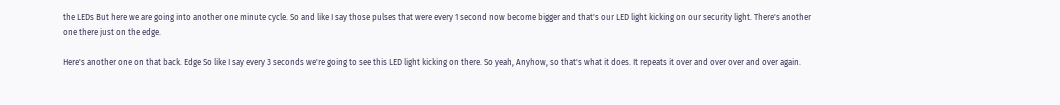the LEDs But here we are going into another one minute cycle. So and like I say those pulses that were every 1 second now become bigger and that's our LED light kicking on our security light. There's another one there just on the edge.

Here's another one on that back. Edge So like I say every 3 seconds we're going to see this LED light kicking on there. So yeah, Anyhow, so that's what it does. It repeats it over and over over and over again.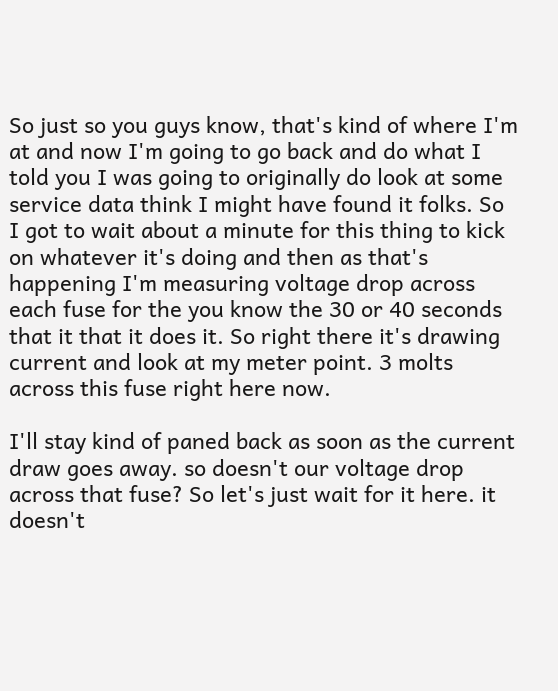So just so you guys know, that's kind of where I'm at and now I'm going to go back and do what I told you I was going to originally do look at some service data think I might have found it folks. So I got to wait about a minute for this thing to kick on whatever it's doing and then as that's happening I'm measuring voltage drop across each fuse for the you know the 30 or 40 seconds that it that it does it. So right there it's drawing current and look at my meter point. 3 molts across this fuse right here now.

I'll stay kind of paned back as soon as the current draw goes away. so doesn't our voltage drop across that fuse? So let's just wait for it here. it doesn't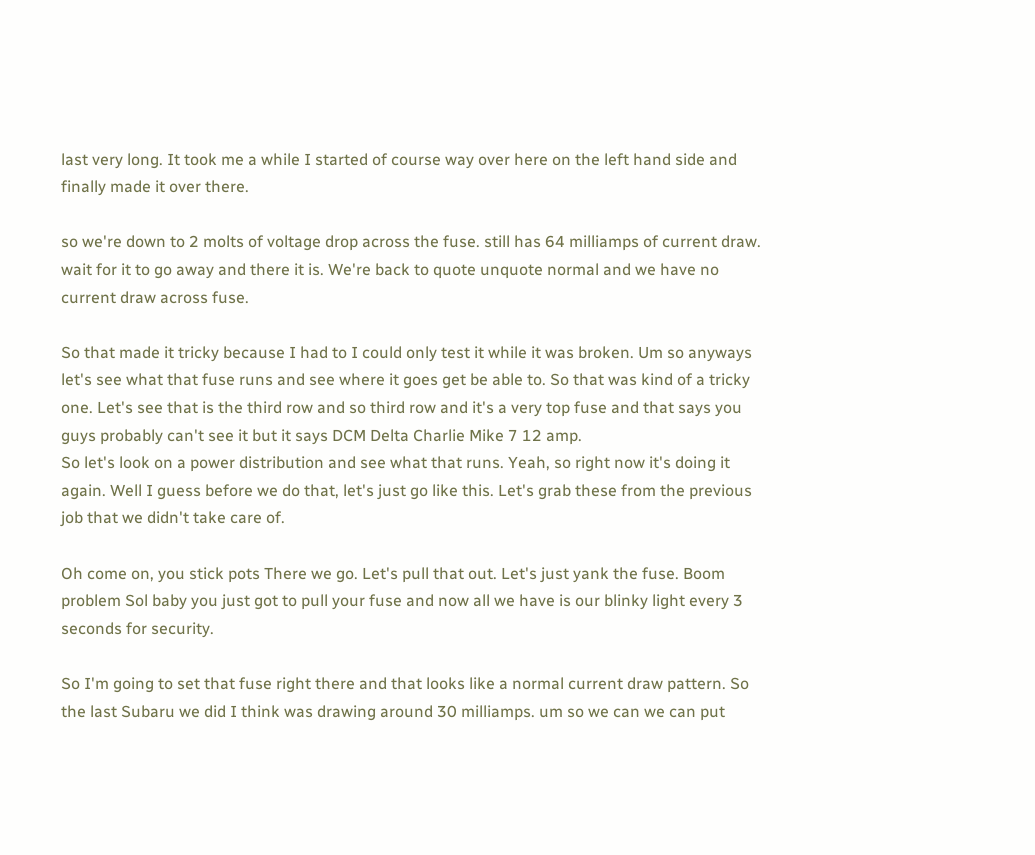last very long. It took me a while I started of course way over here on the left hand side and finally made it over there.

so we're down to 2 molts of voltage drop across the fuse. still has 64 milliamps of current draw. wait for it to go away and there it is. We're back to quote unquote normal and we have no current draw across fuse.

So that made it tricky because I had to I could only test it while it was broken. Um so anyways let's see what that fuse runs and see where it goes get be able to. So that was kind of a tricky one. Let's see that is the third row and so third row and it's a very top fuse and that says you guys probably can't see it but it says DCM Delta Charlie Mike 7 12 amp.
So let's look on a power distribution and see what that runs. Yeah, so right now it's doing it again. Well I guess before we do that, let's just go like this. Let's grab these from the previous job that we didn't take care of.

Oh come on, you stick pots There we go. Let's pull that out. Let's just yank the fuse. Boom problem Sol baby you just got to pull your fuse and now all we have is our blinky light every 3 seconds for security.

So I'm going to set that fuse right there and that looks like a normal current draw pattern. So the last Subaru we did I think was drawing around 30 milliamps. um so we can we can put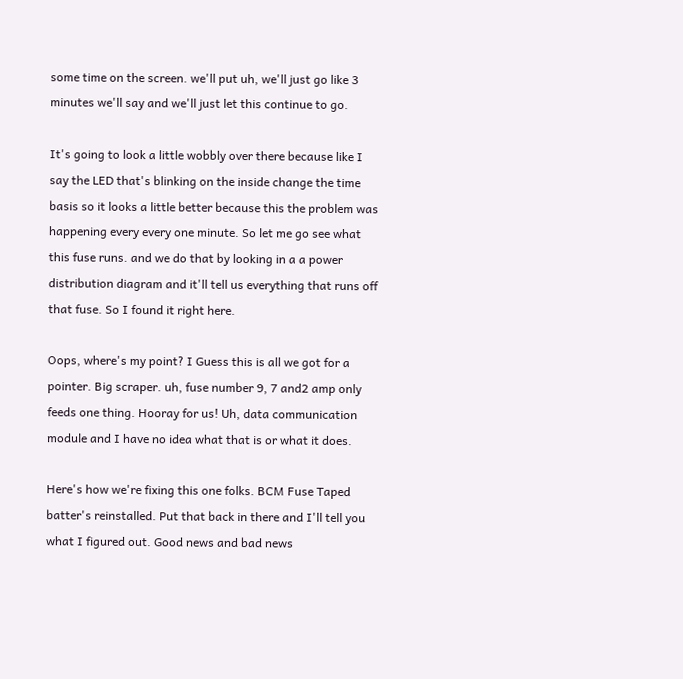some time on the screen. we'll put uh, we'll just go like 3 minutes we'll say and we'll just let this continue to go.

It's going to look a little wobbly over there because like I say the LED that's blinking on the inside change the time basis so it looks a little better because this the problem was happening every every one minute. So let me go see what this fuse runs. and we do that by looking in a a power distribution diagram and it'll tell us everything that runs off that fuse. So I found it right here.

Oops, where's my point? I Guess this is all we got for a pointer. Big scraper. uh, fuse number 9, 7 and2 amp only feeds one thing. Hooray for us! Uh, data communication module and I have no idea what that is or what it does.

Here's how we're fixing this one folks. BCM Fuse Taped batter's reinstalled. Put that back in there and I'll tell you what I figured out. Good news and bad news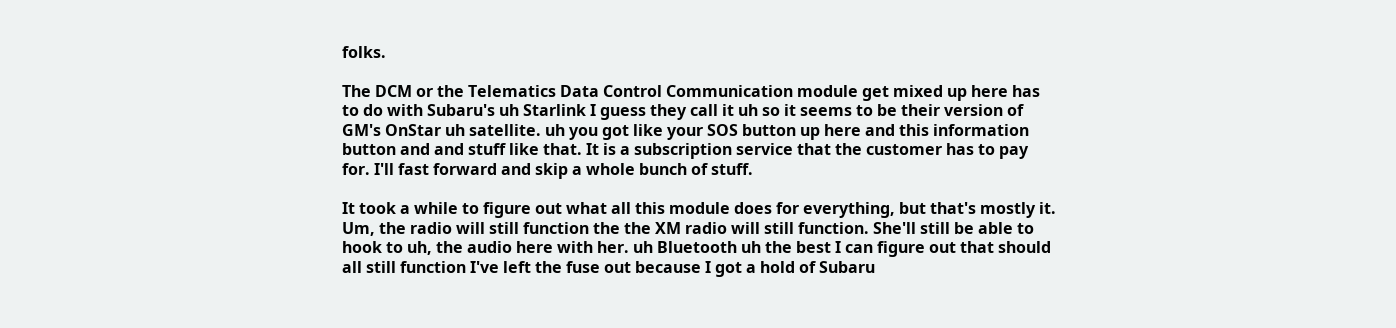folks.

The DCM or the Telematics Data Control Communication module get mixed up here has to do with Subaru's uh Starlink I guess they call it uh so it seems to be their version of GM's OnStar uh satellite. uh you got like your SOS button up here and this information button and and stuff like that. It is a subscription service that the customer has to pay for. I'll fast forward and skip a whole bunch of stuff.

It took a while to figure out what all this module does for everything, but that's mostly it. Um, the radio will still function the the XM radio will still function. She'll still be able to hook to uh, the audio here with her. uh Bluetooth uh the best I can figure out that should all still function I've left the fuse out because I got a hold of Subaru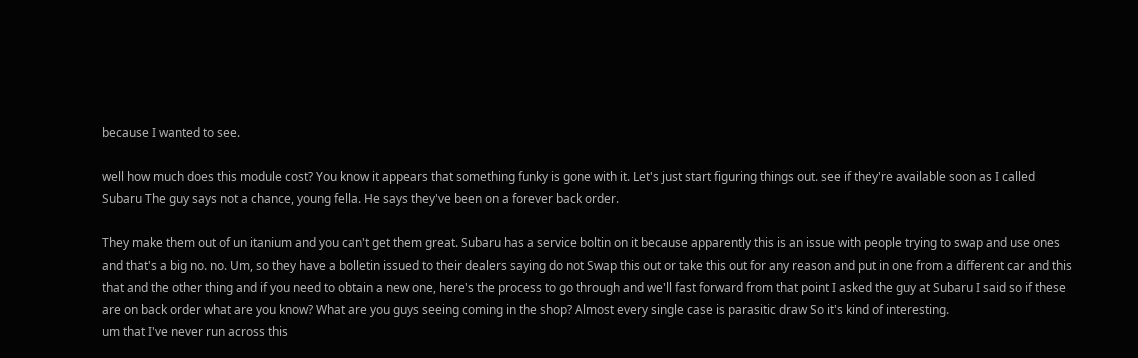because I wanted to see.

well how much does this module cost? You know it appears that something funky is gone with it. Let's just start figuring things out. see if they're available soon as I called Subaru The guy says not a chance, young fella. He says they've been on a forever back order.

They make them out of un itanium and you can't get them great. Subaru has a service boltin on it because apparently this is an issue with people trying to swap and use ones and that's a big no. no. Um, so they have a bolletin issued to their dealers saying do not Swap this out or take this out for any reason and put in one from a different car and this that and the other thing and if you need to obtain a new one, here's the process to go through and we'll fast forward from that point I asked the guy at Subaru I said so if these are on back order what are you know? What are you guys seeing coming in the shop? Almost every single case is parasitic draw So it's kind of interesting.
um that I've never run across this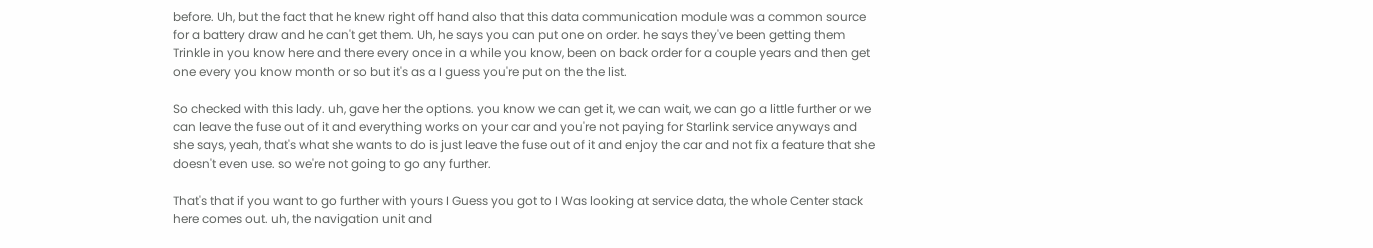before. Uh, but the fact that he knew right off hand also that this data communication module was a common source for a battery draw and he can't get them. Uh, he says you can put one on order. he says they've been getting them Trinkle in you know here and there every once in a while you know, been on back order for a couple years and then get one every you know month or so but it's as a I guess you're put on the the list.

So checked with this lady. uh, gave her the options. you know we can get it, we can wait, we can go a little further or we can leave the fuse out of it and everything works on your car and you're not paying for Starlink service anyways and she says, yeah, that's what she wants to do is just leave the fuse out of it and enjoy the car and not fix a feature that she doesn't even use. so we're not going to go any further.

That's that if you want to go further with yours I Guess you got to I Was looking at service data, the whole Center stack here comes out. uh, the navigation unit and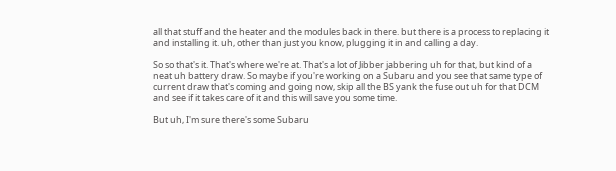all that stuff and the heater and the modules back in there. but there is a process to replacing it and installing it. uh, other than just you know, plugging it in and calling a day.

So so that's it. That's where we're at. That's a lot of Jibber jabbering uh for that, but kind of a neat uh battery draw. So maybe if you're working on a Subaru and you see that same type of current draw that's coming and going now, skip all the BS yank the fuse out uh for that DCM and see if it takes care of it and this will save you some time.

But uh, I'm sure there's some Subaru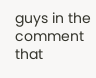guys in the comment that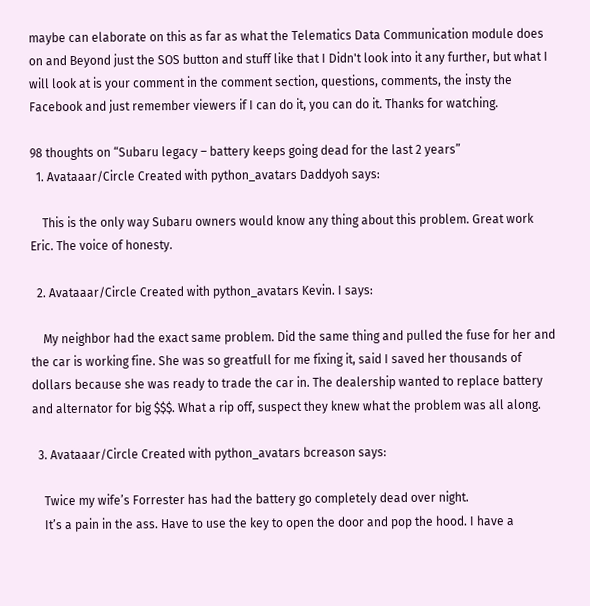maybe can elaborate on this as far as what the Telematics Data Communication module does on and Beyond just the SOS button and stuff like that I Didn't look into it any further, but what I will look at is your comment in the comment section, questions, comments, the insty the Facebook and just remember viewers if I can do it, you can do it. Thanks for watching.

98 thoughts on “Subaru legacy – battery keeps going dead for the last 2 years”
  1. Avataaar/Circle Created with python_avatars Daddyoh says:

    This is the only way Subaru owners would know any thing about this problem. Great work Eric. The voice of honesty.

  2. Avataaar/Circle Created with python_avatars Kevin. I says:

    My neighbor had the exact same problem. Did the same thing and pulled the fuse for her and the car is working fine. She was so greatfull for me fixing it, said I saved her thousands of dollars because she was ready to trade the car in. The dealership wanted to replace battery and alternator for big $$$. What a rip off, suspect they knew what the problem was all along.

  3. Avataaar/Circle Created with python_avatars bcreason says:

    Twice my wife’s Forrester has had the battery go completely dead over night.
    It’s a pain in the ass. Have to use the key to open the door and pop the hood. I have a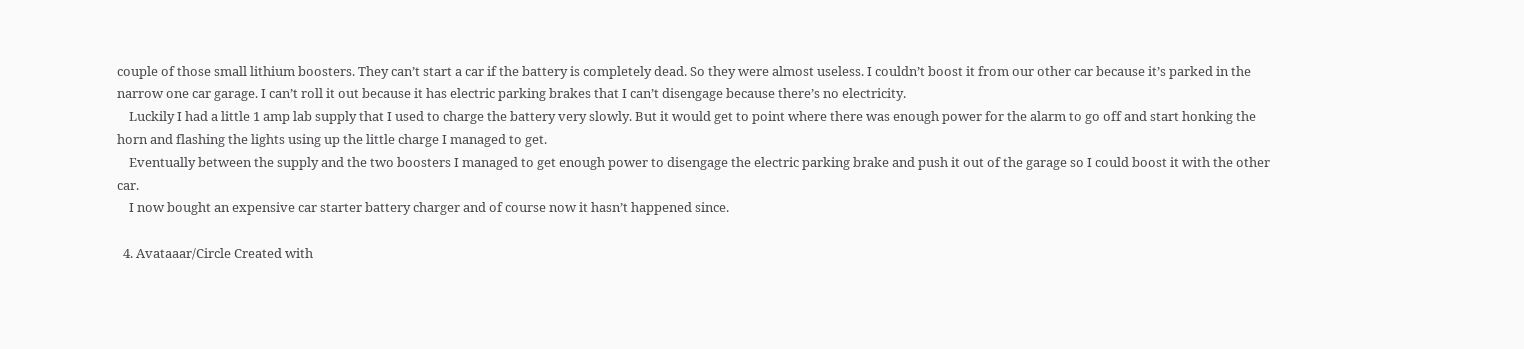couple of those small lithium boosters. They can’t start a car if the battery is completely dead. So they were almost useless. I couldn’t boost it from our other car because it’s parked in the narrow one car garage. I can’t roll it out because it has electric parking brakes that I can’t disengage because there’s no electricity.
    Luckily I had a little 1 amp lab supply that I used to charge the battery very slowly. But it would get to point where there was enough power for the alarm to go off and start honking the horn and flashing the lights using up the little charge I managed to get.
    Eventually between the supply and the two boosters I managed to get enough power to disengage the electric parking brake and push it out of the garage so I could boost it with the other car.
    I now bought an expensive car starter battery charger and of course now it hasn’t happened since.

  4. Avataaar/Circle Created with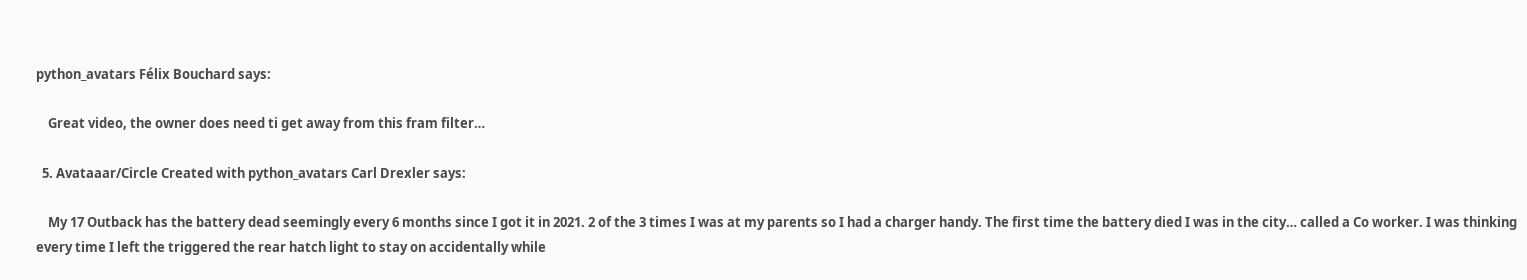python_avatars Félix Bouchard says:

    Great video, the owner does need ti get away from this fram filter…

  5. Avataaar/Circle Created with python_avatars Carl Drexler says:

    My 17 Outback has the battery dead seemingly every 6 months since I got it in 2021. 2 of the 3 times I was at my parents so I had a charger handy. The first time the battery died I was in the city… called a Co worker. I was thinking every time I left the triggered the rear hatch light to stay on accidentally while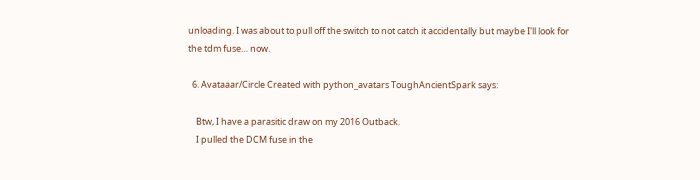unloading. I was about to pull off the switch to not catch it accidentally but maybe I'll look for the tdm fuse… now.

  6. Avataaar/Circle Created with python_avatars ToughAncientSpark says:

    Btw, I have a parasitic draw on my 2016 Outback.
    I pulled the DCM fuse in the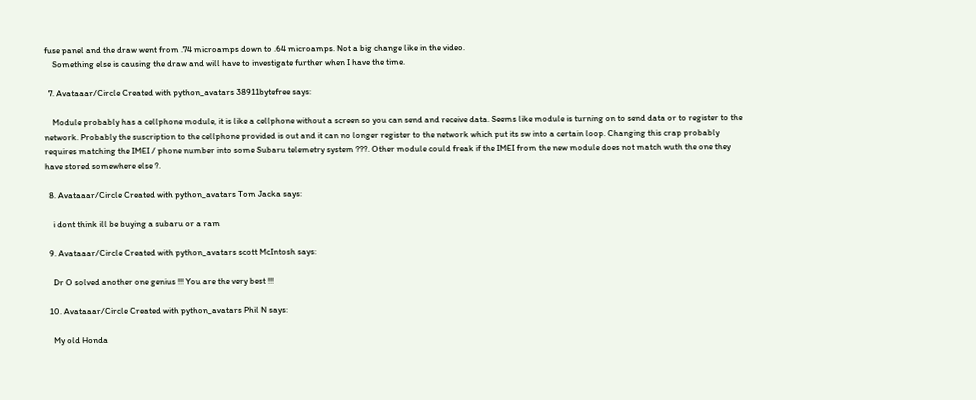fuse panel and the draw went from .74 microamps down to .64 microamps. Not a big change like in the video.
    Something else is causing the draw and will have to investigate further when I have the time.

  7. Avataaar/Circle Created with python_avatars 38911bytefree says:

    Module probably has a cellphone module, it is like a cellphone without a screen so you can send and receive data. Seems like module is turning on to send data or to register to the network. Probably the suscription to the cellphone provided is out and it can no longer register to the network which put its sw into a certain loop. Changing this crap probably requires matching the IMEI / phone number into some Subaru telemetry system ???. Other module could freak if the IMEI from the new module does not match wuth the one they have stored somewhere else ?.

  8. Avataaar/Circle Created with python_avatars Tom Jacka says:

    i dont think ill be buying a subaru or a ram

  9. Avataaar/Circle Created with python_avatars scott McIntosh says:

    Dr O solved another one genius !!! You are the very best !!!

  10. Avataaar/Circle Created with python_avatars Phil N says:

    My old Honda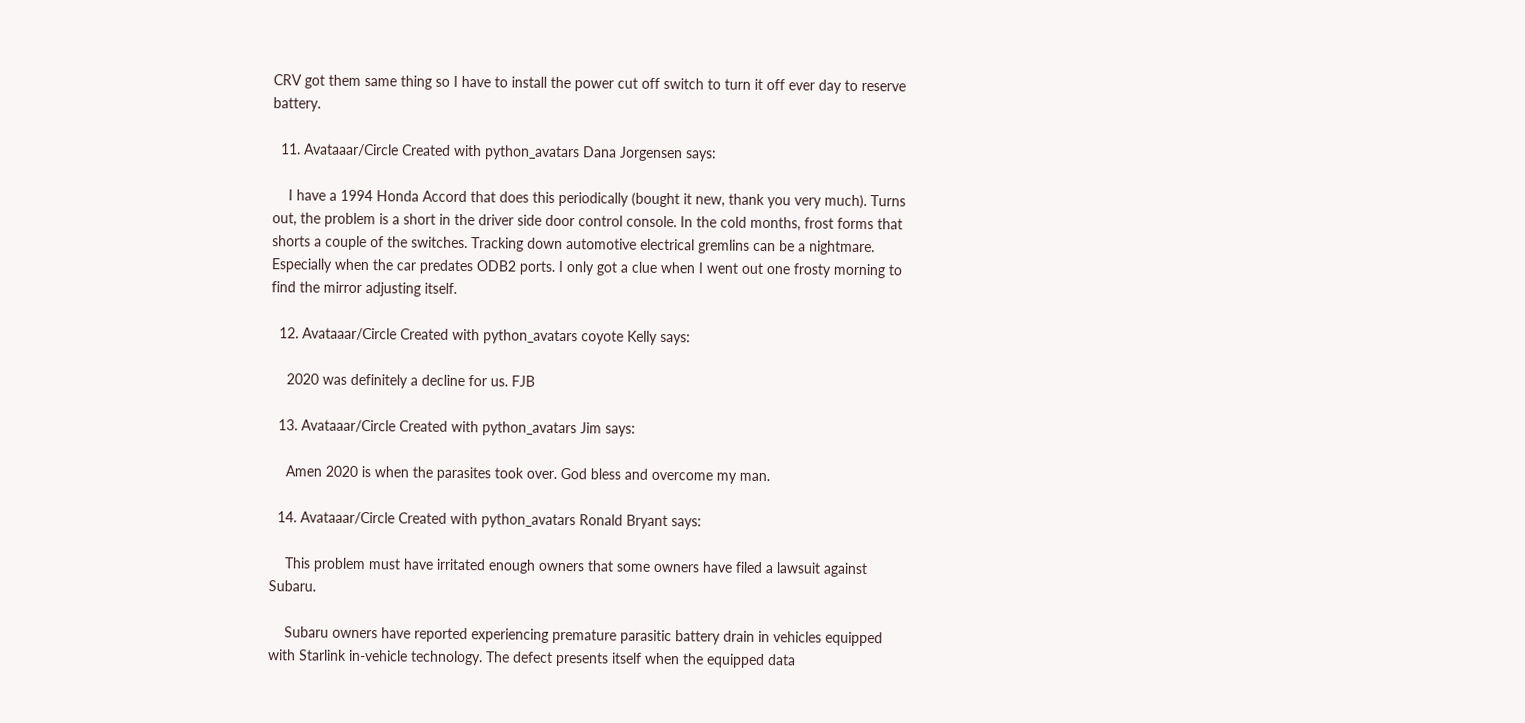CRV got them same thing so I have to install the power cut off switch to turn it off ever day to reserve battery.

  11. Avataaar/Circle Created with python_avatars Dana Jorgensen says:

    I have a 1994 Honda Accord that does this periodically (bought it new, thank you very much). Turns out, the problem is a short in the driver side door control console. In the cold months, frost forms that shorts a couple of the switches. Tracking down automotive electrical gremlins can be a nightmare. Especially when the car predates ODB2 ports. I only got a clue when I went out one frosty morning to find the mirror adjusting itself.

  12. Avataaar/Circle Created with python_avatars coyote Kelly says:

    2020 was definitely a decline for us. FJB

  13. Avataaar/Circle Created with python_avatars Jim says:

    Amen 2020 is when the parasites took over. God bless and overcome my man.

  14. Avataaar/Circle Created with python_avatars Ronald Bryant says:

    This problem must have irritated enough owners that some owners have filed a lawsuit against Subaru.

    Subaru owners have reported experiencing premature parasitic battery drain in vehicles equipped with Starlink in-vehicle technology. The defect presents itself when the equipped data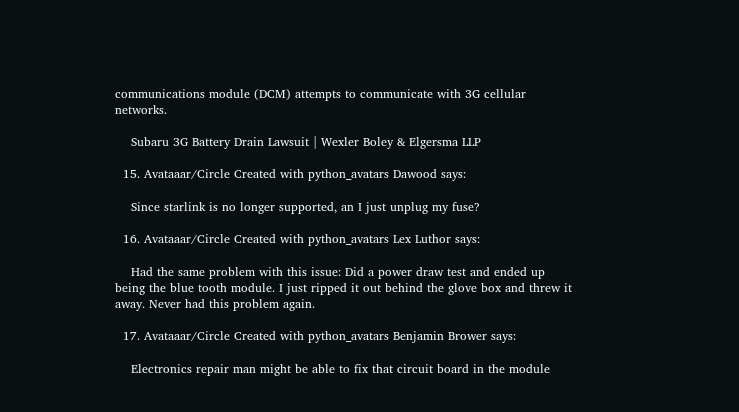communications module (DCM) attempts to communicate with 3G cellular networks.

    Subaru 3G Battery Drain Lawsuit | Wexler Boley & Elgersma LLP

  15. Avataaar/Circle Created with python_avatars Dawood says:

    Since starlink is no longer supported, an I just unplug my fuse?

  16. Avataaar/Circle Created with python_avatars Lex Luthor says:

    Had the same problem with this issue: Did a power draw test and ended up being the blue tooth module. I just ripped it out behind the glove box and threw it away. Never had this problem again.

  17. Avataaar/Circle Created with python_avatars Benjamin Brower says:

    Electronics repair man might be able to fix that circuit board in the module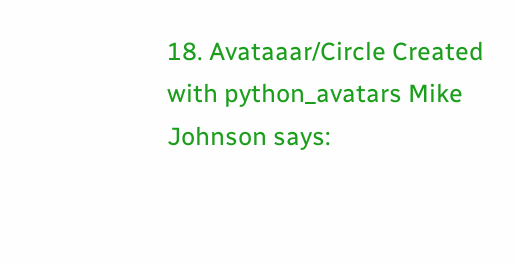18. Avataaar/Circle Created with python_avatars Mike Johnson says: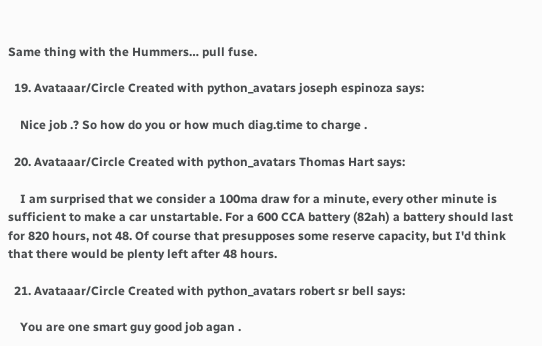Same thing with the Hummers… pull fuse.

  19. Avataaar/Circle Created with python_avatars joseph espinoza says:

    Nice job .? So how do you or how much diag.time to charge .

  20. Avataaar/Circle Created with python_avatars Thomas Hart says:

    I am surprised that we consider a 100ma draw for a minute, every other minute is sufficient to make a car unstartable. For a 600 CCA battery (82ah) a battery should last for 820 hours, not 48. Of course that presupposes some reserve capacity, but I'd think that there would be plenty left after 48 hours.

  21. Avataaar/Circle Created with python_avatars robert sr bell says:

    You are one smart guy good job agan .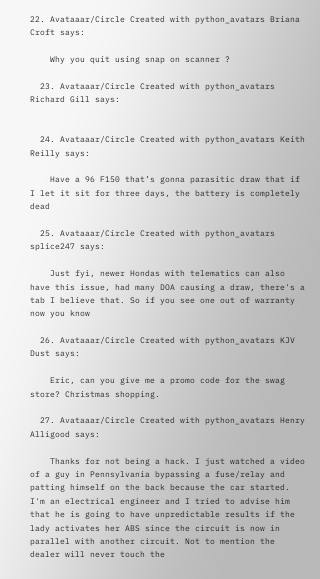22. Avataaar/Circle Created with python_avatars Briana Croft says:

    Why you quit using snap on scanner ?

  23. Avataaar/Circle Created with python_avatars Richard Gill says:


  24. Avataaar/Circle Created with python_avatars Keith Reilly says:

    Have a 96 F150 that’s gonna parasitic draw that if I let it sit for three days, the battery is completely dead

  25. Avataaar/Circle Created with python_avatars splice247 says:

    Just fyi, newer Hondas with telematics can also have this issue, had many DOA causing a draw, there's a tab I believe that. So if you see one out of warranty now you know

  26. Avataaar/Circle Created with python_avatars KJV Dust says:

    Eric, can you give me a promo code for the swag store? Christmas shopping.

  27. Avataaar/Circle Created with python_avatars Henry Alligood says:

    Thanks for not being a hack. I just watched a video of a guy in Pennsylvania bypassing a fuse/relay and patting himself on the back because the car started. I'm an electrical engineer and I tried to advise him that he is going to have unpredictable results if the lady activates her ABS since the circuit is now in parallel with another circuit. Not to mention the dealer will never touch the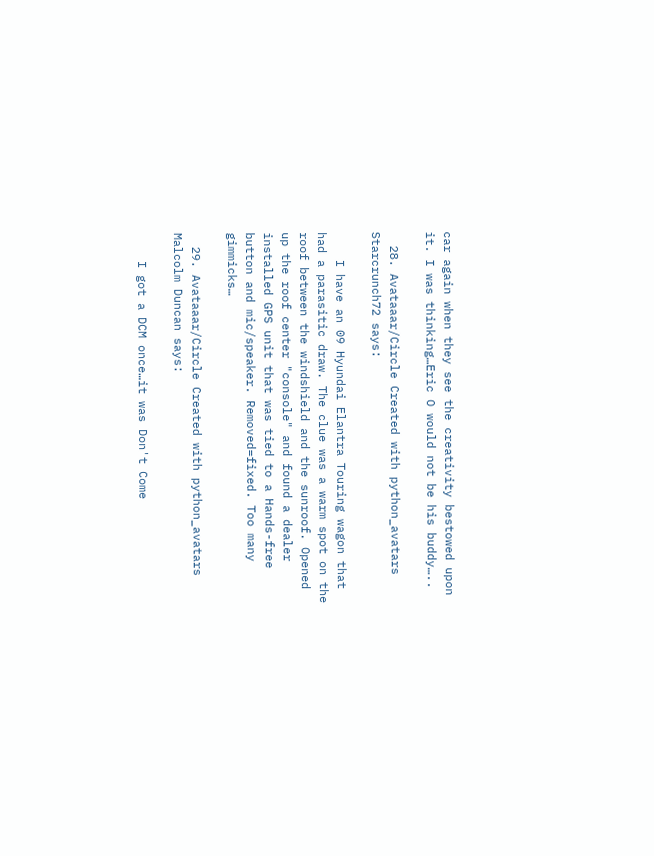car again when they see the creativity bestowed upon it. I was thinking…Eric O would not be his buddy…..

  28. Avataaar/Circle Created with python_avatars Starcrunch72 says:

    I have an 09 Hyundai Elantra Touring wagon that had a parasitic draw. The clue was a warm spot on the roof between the windshield and the sunroof. Opened up the roof center "console" and found a dealer installed GPS unit that was tied to a Hands-free button and mic/speaker. Removed=fixed. Too many gimmicks…

  29. Avataaar/Circle Created with python_avatars Malcolm Duncan says:

    I got a DCM once…it was Don't Come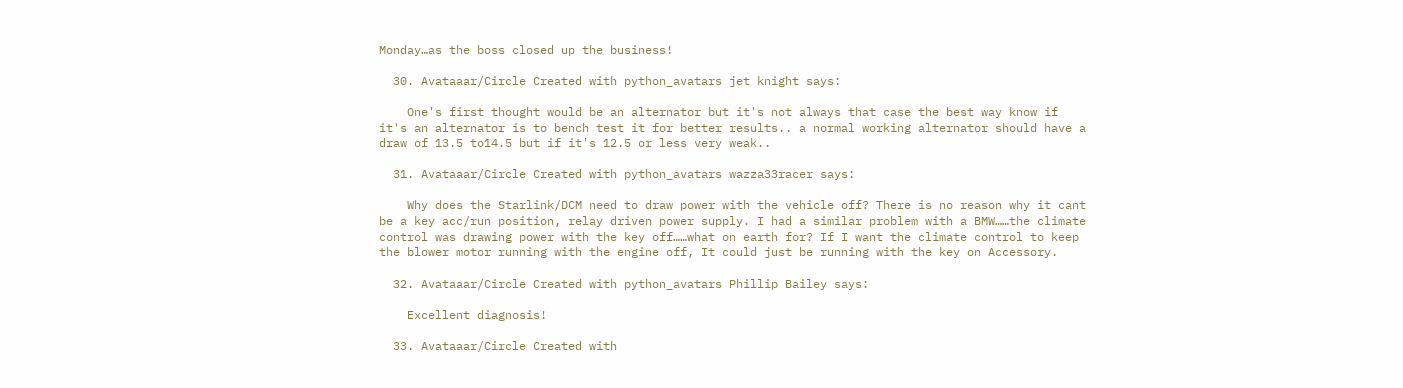Monday…as the boss closed up the business!

  30. Avataaar/Circle Created with python_avatars jet knight says:

    One's first thought would be an alternator but it's not always that case the best way know if it's an alternator is to bench test it for better results.. a normal working alternator should have a draw of 13.5 to14.5 but if it's 12.5 or less very weak..

  31. Avataaar/Circle Created with python_avatars wazza33racer says:

    Why does the Starlink/DCM need to draw power with the vehicle off? There is no reason why it cant be a key acc/run position, relay driven power supply. I had a similar problem with a BMW……the climate control was drawing power with the key off……what on earth for? If I want the climate control to keep the blower motor running with the engine off, It could just be running with the key on Accessory.

  32. Avataaar/Circle Created with python_avatars Phillip Bailey says:

    Excellent diagnosis!

  33. Avataaar/Circle Created with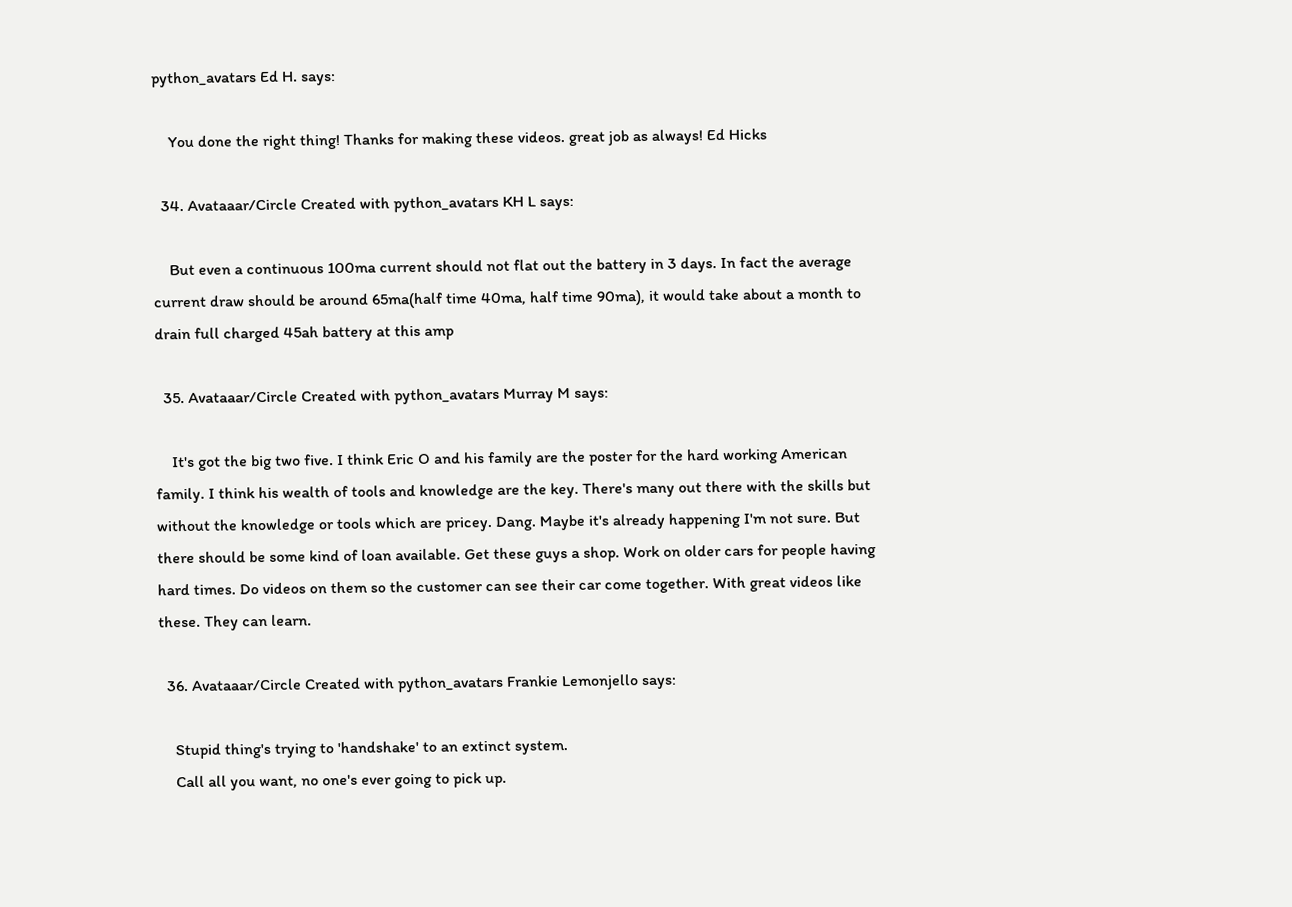python_avatars Ed H. says:

    You done the right thing! Thanks for making these videos. great job as always! Ed Hicks

  34. Avataaar/Circle Created with python_avatars KH L says:

    But even a continuous 100ma current should not flat out the battery in 3 days. In fact the average current draw should be around 65ma(half time 40ma, half time 90ma), it would take about a month to drain full charged 45ah battery at this amp

  35. Avataaar/Circle Created with python_avatars Murray M says:

    It's got the big two five. I think Eric O and his family are the poster for the hard working American family. I think his wealth of tools and knowledge are the key. There's many out there with the skills but without the knowledge or tools which are pricey. Dang. Maybe it's already happening I'm not sure. But there should be some kind of loan available. Get these guys a shop. Work on older cars for people having hard times. Do videos on them so the customer can see their car come together. With great videos like these. They can learn.

  36. Avataaar/Circle Created with python_avatars Frankie Lemonjello says:

    Stupid thing's trying to 'handshake' to an extinct system.
    Call all you want, no one's ever going to pick up.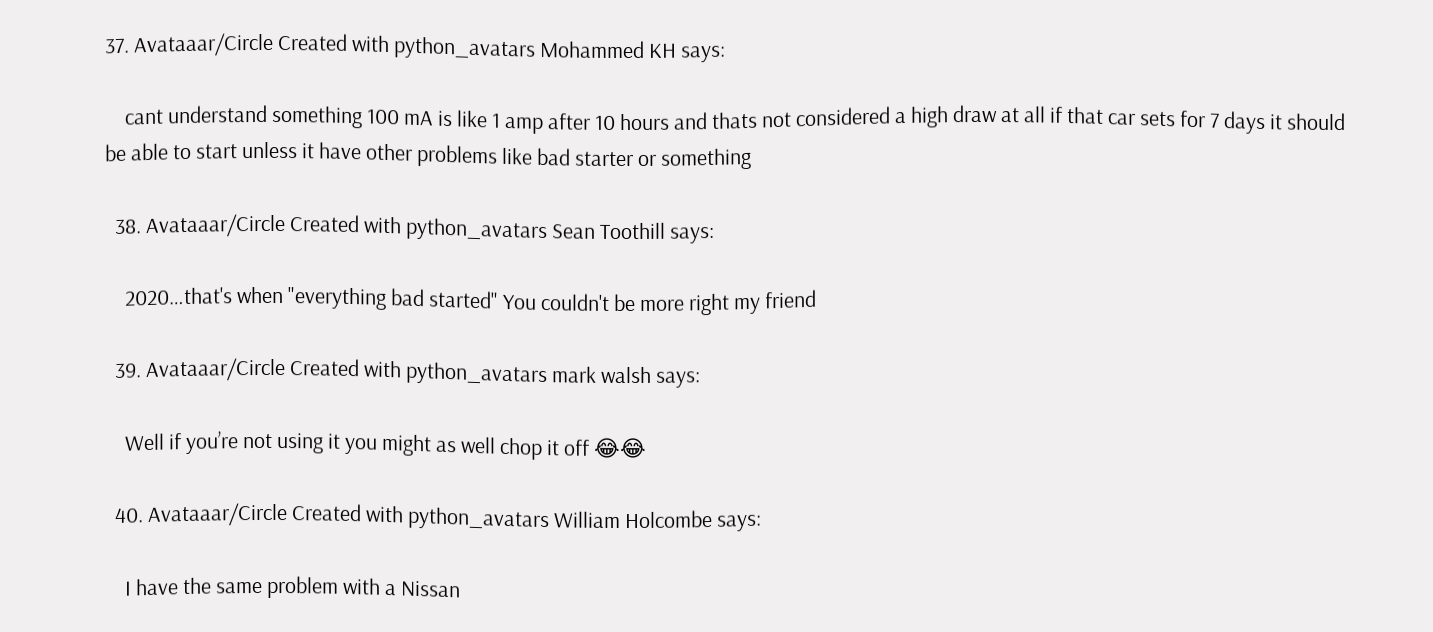37. Avataaar/Circle Created with python_avatars Mohammed KH says:

    cant understand something 100 mA is like 1 amp after 10 hours and thats not considered a high draw at all if that car sets for 7 days it should be able to start unless it have other problems like bad starter or something

  38. Avataaar/Circle Created with python_avatars Sean Toothill says:

    2020…that's when "everything bad started" You couldn't be more right my friend

  39. Avataaar/Circle Created with python_avatars mark walsh says:

    Well if you’re not using it you might as well chop it off 😂😂

  40. Avataaar/Circle Created with python_avatars William Holcombe says:

    I have the same problem with a Nissan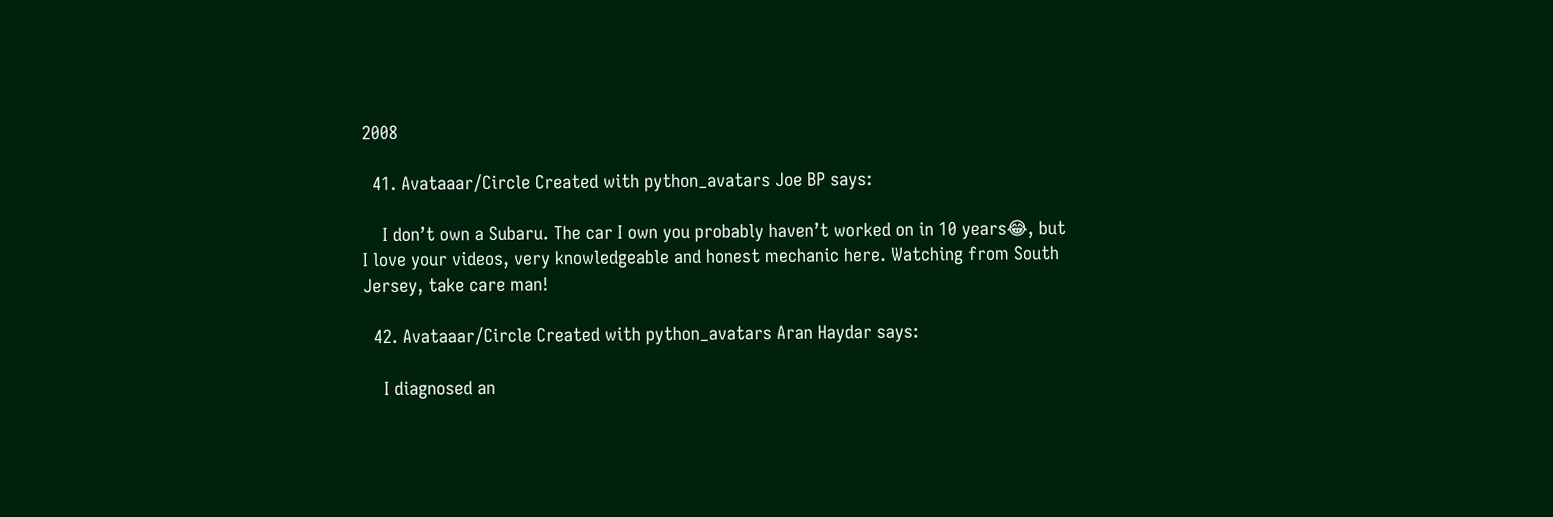2008

  41. Avataaar/Circle Created with python_avatars Joe BP says:

    I don’t own a Subaru. The car I own you probably haven’t worked on in 10 years😂, but I love your videos, very knowledgeable and honest mechanic here. Watching from South Jersey, take care man!

  42. Avataaar/Circle Created with python_avatars Aran Haydar says:

    I diagnosed an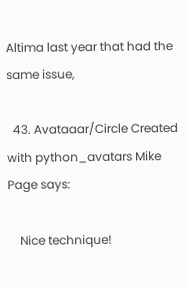Altima last year that had the same issue,

  43. Avataaar/Circle Created with python_avatars Mike Page says:

    Nice technique!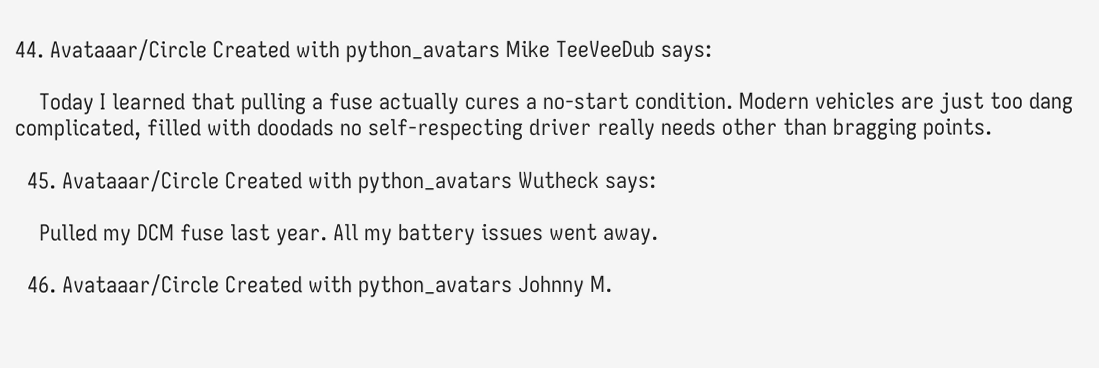44. Avataaar/Circle Created with python_avatars Mike TeeVeeDub says:

    Today I learned that pulling a fuse actually cures a no-start condition. Modern vehicles are just too dang complicated, filled with doodads no self-respecting driver really needs other than bragging points.

  45. Avataaar/Circle Created with python_avatars Wutheck says:

    Pulled my DCM fuse last year. All my battery issues went away.

  46. Avataaar/Circle Created with python_avatars Johnny M.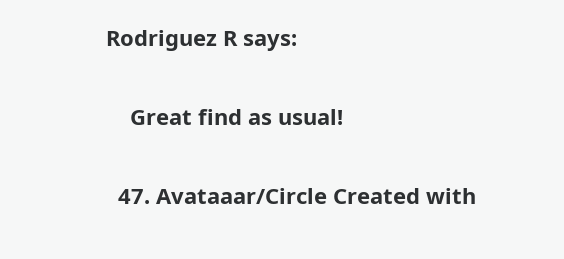Rodriguez R says:

    Great find as usual!

  47. Avataaar/Circle Created with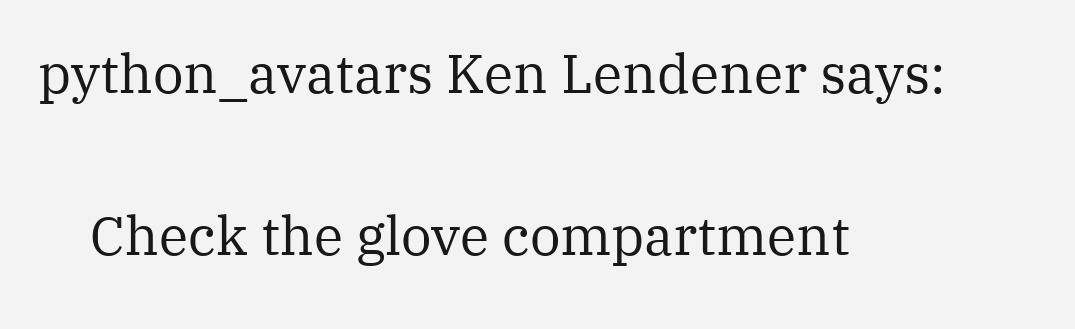python_avatars Ken Lendener says:

    Check the glove compartment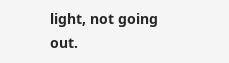light, not going out.